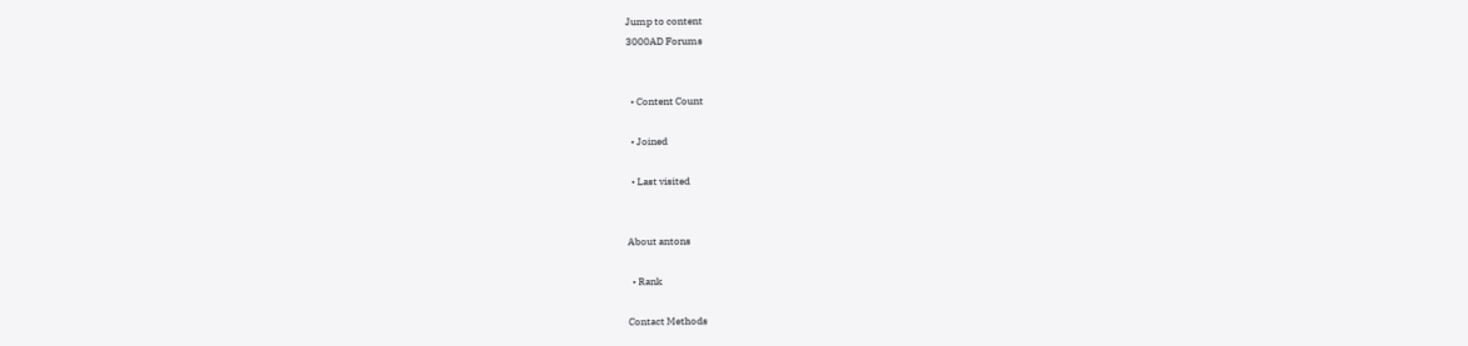Jump to content
3000AD Forums


  • Content Count

  • Joined

  • Last visited


About antons

  • Rank

Contact Methods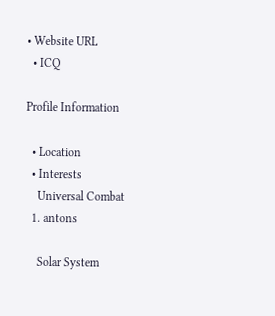• Website URL
  • ICQ

Profile Information

  • Location
  • Interests
    Universal Combat
  1. antons

    Solar System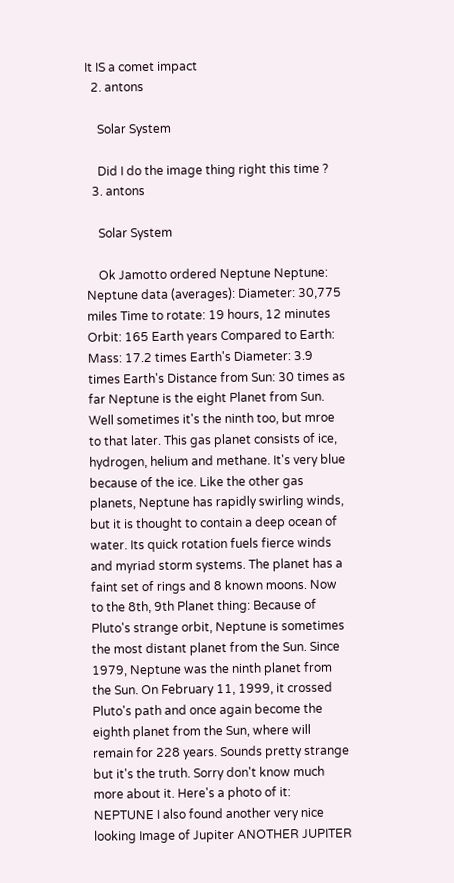It IS a comet impact
  2. antons

    Solar System

    Did I do the image thing right this time ?
  3. antons

    Solar System

    Ok Jamotto ordered Neptune Neptune: Neptune data (averages): Diameter: 30,775 miles Time to rotate: 19 hours, 12 minutes Orbit: 165 Earth years Compared to Earth: Mass: 17.2 times Earth's Diameter: 3.9 times Earth's Distance from Sun: 30 times as far Neptune is the eight Planet from Sun. Well sometimes it's the ninth too, but mroe to that later. This gas planet consists of ice, hydrogen, helium and methane. It's very blue because of the ice. Like the other gas planets, Neptune has rapidly swirling winds, but it is thought to contain a deep ocean of water. Its quick rotation fuels fierce winds and myriad storm systems. The planet has a faint set of rings and 8 known moons. Now to the 8th, 9th Planet thing: Because of Pluto's strange orbit, Neptune is sometimes the most distant planet from the Sun. Since 1979, Neptune was the ninth planet from the Sun. On February 11, 1999, it crossed Pluto's path and once again become the eighth planet from the Sun, where will remain for 228 years. Sounds pretty strange but it's the truth. Sorry don't know much more about it. Here's a photo of it: NEPTUNE I also found another very nice looking Image of Jupiter ANOTHER JUPITER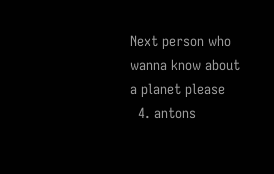Next person who wanna know about a planet please
  4. antons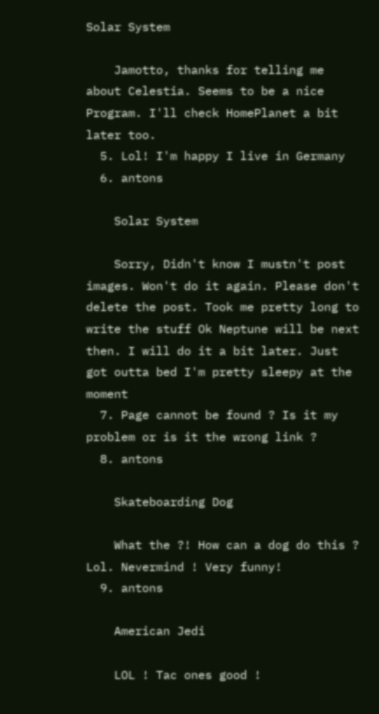Solar System

    Jamotto, thanks for telling me about Celestia. Seems to be a nice Program. I'll check HomePlanet a bit later too.
  5. Lol! I'm happy I live in Germany
  6. antons

    Solar System

    Sorry, Didn't know I mustn't post images. Won't do it again. Please don't delete the post. Took me pretty long to write the stuff Ok Neptune will be next then. I will do it a bit later. Just got outta bed I'm pretty sleepy at the moment
  7. Page cannot be found ? Is it my problem or is it the wrong link ?
  8. antons

    Skateboarding Dog

    What the ?! How can a dog do this ? Lol. Nevermind ! Very funny!
  9. antons

    American Jedi

    LOL ! Tac ones good !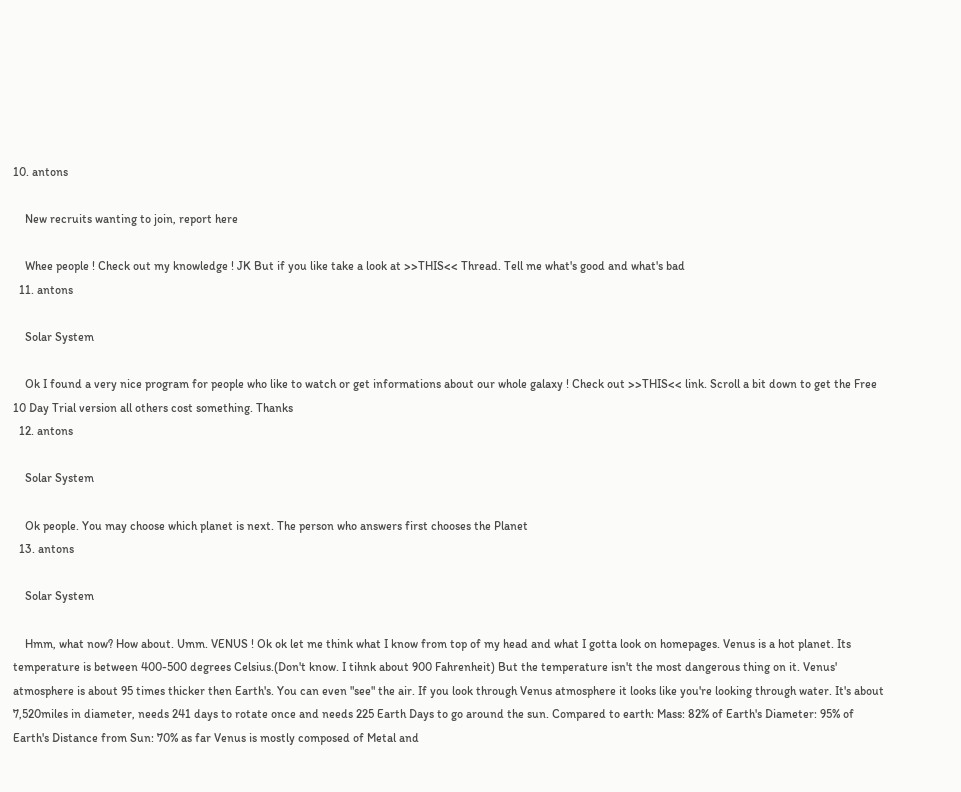10. antons

    New recruits wanting to join, report here

    Whee people ! Check out my knowledge ! JK But if you like take a look at >>THIS<< Thread. Tell me what's good and what's bad
  11. antons

    Solar System

    Ok I found a very nice program for people who like to watch or get informations about our whole galaxy ! Check out >>THIS<< link. Scroll a bit down to get the Free 10 Day Trial version all others cost something. Thanks
  12. antons

    Solar System

    Ok people. You may choose which planet is next. The person who answers first chooses the Planet
  13. antons

    Solar System

    Hmm, what now? How about. Umm. VENUS ! Ok ok let me think what I know from top of my head and what I gotta look on homepages. Venus is a hot planet. Its temperature is between 400-500 degrees Celsius.(Don't know. I tihnk about 900 Fahrenheit) But the temperature isn't the most dangerous thing on it. Venus' atmosphere is about 95 times thicker then Earth's. You can even "see" the air. If you look through Venus atmosphere it looks like you're looking through water. It's about 7,520miles in diameter, needs 241 days to rotate once and needs 225 Earth Days to go around the sun. Compared to earth: Mass: 82% of Earth's Diameter: 95% of Earth's Distance from Sun: 70% as far Venus is mostly composed of Metal and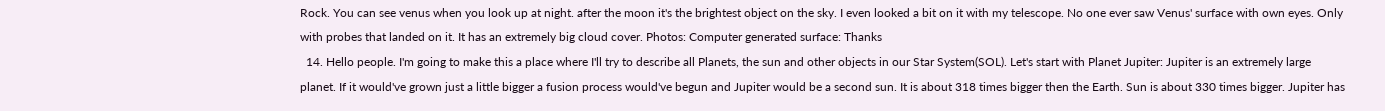Rock. You can see venus when you look up at night. after the moon it's the brightest object on the sky. I even looked a bit on it with my telescope. No one ever saw Venus' surface with own eyes. Only with probes that landed on it. It has an extremely big cloud cover. Photos: Computer generated surface: Thanks
  14. Hello people. I'm going to make this a place where I'll try to describe all Planets, the sun and other objects in our Star System(SOL). Let's start with Planet Jupiter: Jupiter is an extremely large planet. If it would've grown just a little bigger a fusion process would've begun and Jupiter would be a second sun. It is about 318 times bigger then the Earth. Sun is about 330 times bigger. Jupiter has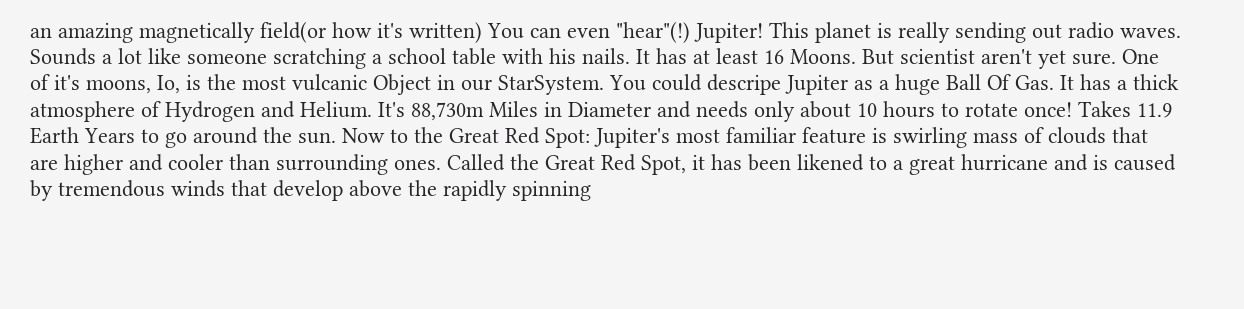an amazing magnetically field(or how it's written) You can even "hear"(!) Jupiter! This planet is really sending out radio waves. Sounds a lot like someone scratching a school table with his nails. It has at least 16 Moons. But scientist aren't yet sure. One of it's moons, Io, is the most vulcanic Object in our StarSystem. You could descripe Jupiter as a huge Ball Of Gas. It has a thick atmosphere of Hydrogen and Helium. It's 88,730m Miles in Diameter and needs only about 10 hours to rotate once! Takes 11.9 Earth Years to go around the sun. Now to the Great Red Spot: Jupiter's most familiar feature is swirling mass of clouds that are higher and cooler than surrounding ones. Called the Great Red Spot, it has been likened to a great hurricane and is caused by tremendous winds that develop above the rapidly spinning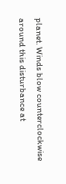planet. Winds blow counterclockwise around this disturbance at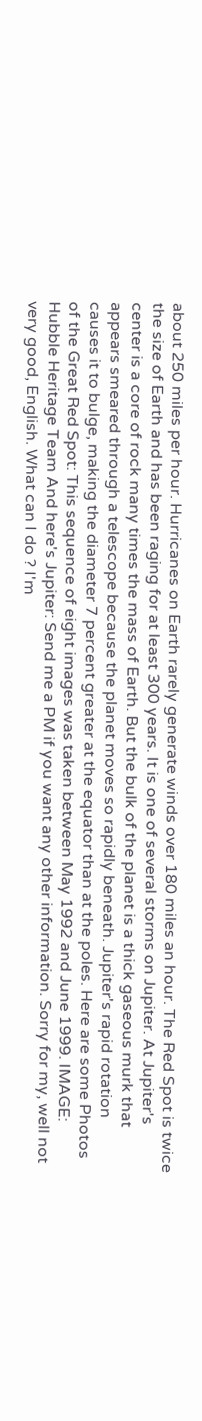about 250 miles per hour. Hurricanes on Earth rarely generate winds over 180 miles an hour. The Red Spot is twice the size of Earth and has been raging for at least 300 years. It is one of several storms on Jupiter. At Jupiter's center is a core of rock many times the mass of Earth. But the bulk of the planet is a thick gaseous murk that appears smeared through a telescope because the planet moves so rapidly beneath. Jupiter's rapid rotation causes it to bulge, making the diameter 7 percent greater at the equator than at the poles. Here are some Photos of the Great Red Spot: This sequence of eight images was taken between May 1992 and June 1999. IMAGE: Hubble Heritage Team And here's Jupiter: Send me a PM if you want any other information. Sorry for my, well not very good, English. What can I do ? I'm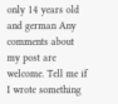only 14 years old and german Any comments about my post are welcome. Tell me if I wrote something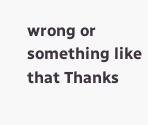wrong or something like that Thanks